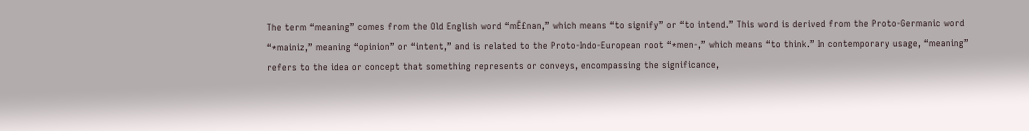The term “meaning” comes from the Old English word “mĒ£nan,” which means “to signify” or “to intend.” This word is derived from the Proto-Germanic word “*mainiz,” meaning “opinion” or “intent,” and is related to the Proto-Indo-European root “*men-,” which means “to think.” In contemporary usage, “meaning” refers to the idea or concept that something represents or conveys, encompassing the significance,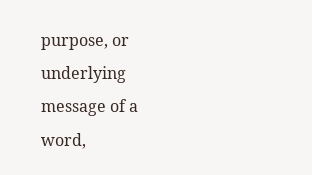purpose, or underlying message of a word,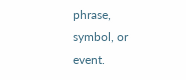phrase, symbol, or event.